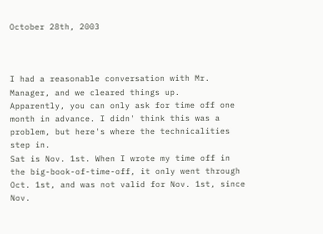October 28th, 2003



I had a reasonable conversation with Mr. Manager, and we cleared things up.
Apparently, you can only ask for time off one month in advance. I didn' think this was a problem, but here's where the technicalities step in.
Sat is Nov. 1st. When I wrote my time off in the big-book-of-time-off, it only went through Oct. 1st, and was not valid for Nov. 1st, since Nov.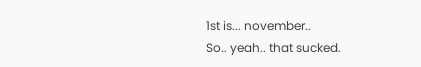1st is... november..
So.. yeah.. that sucked.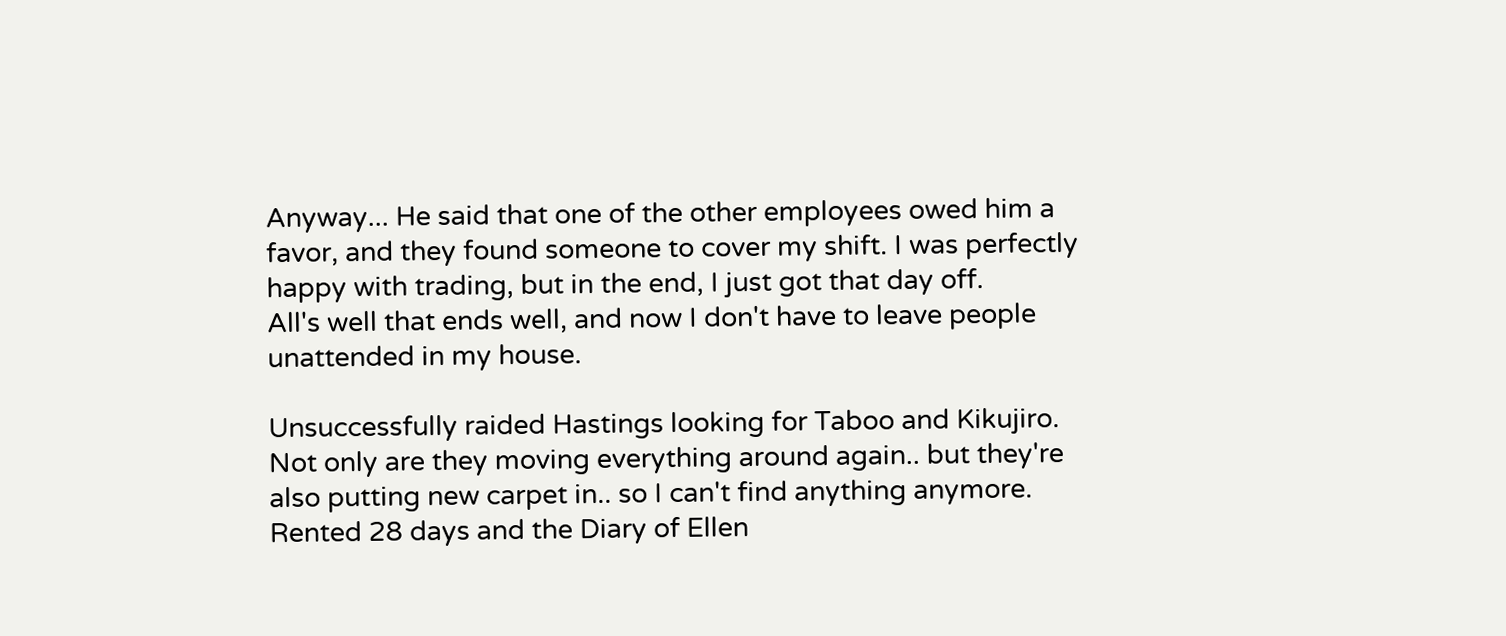Anyway... He said that one of the other employees owed him a favor, and they found someone to cover my shift. I was perfectly happy with trading, but in the end, I just got that day off.
All's well that ends well, and now I don't have to leave people unattended in my house.

Unsuccessfully raided Hastings looking for Taboo and Kikujiro. Not only are they moving everything around again.. but they're also putting new carpet in.. so I can't find anything anymore.
Rented 28 days and the Diary of Ellen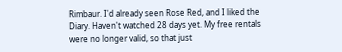Rimbaur. I'd already seen Rose Red, and I liked the Diary. Haven't watched 28 days yet. My free rentals were no longer valid, so that just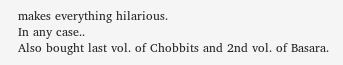makes everything hilarious.
In any case..
Also bought last vol. of Chobbits and 2nd vol. of Basara.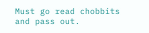Must go read chobbits and pass out.